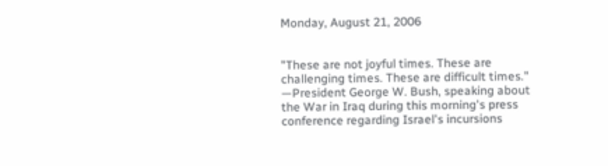Monday, August 21, 2006


"These are not joyful times. These are challenging times. These are difficult times."
—President George W. Bush, speaking about the War in Iraq during this morning's press conference regarding Israel's incursions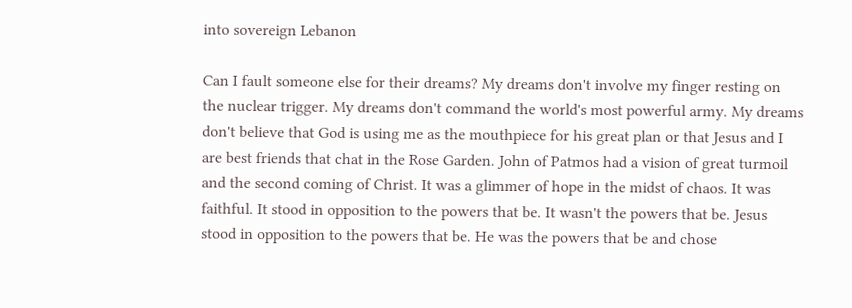into sovereign Lebanon

Can I fault someone else for their dreams? My dreams don't involve my finger resting on the nuclear trigger. My dreams don't command the world's most powerful army. My dreams don't believe that God is using me as the mouthpiece for his great plan or that Jesus and I are best friends that chat in the Rose Garden. John of Patmos had a vision of great turmoil and the second coming of Christ. It was a glimmer of hope in the midst of chaos. It was faithful. It stood in opposition to the powers that be. It wasn't the powers that be. Jesus stood in opposition to the powers that be. He was the powers that be and chose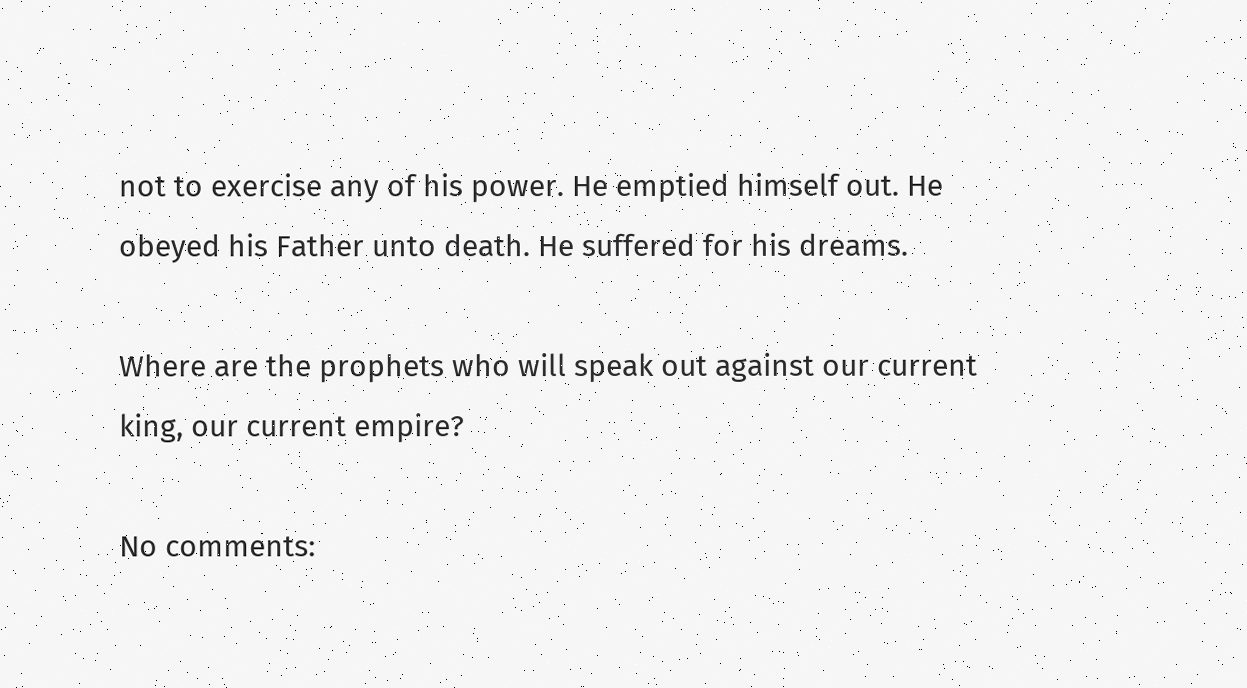not to exercise any of his power. He emptied himself out. He obeyed his Father unto death. He suffered for his dreams.

Where are the prophets who will speak out against our current king, our current empire?

No comments: